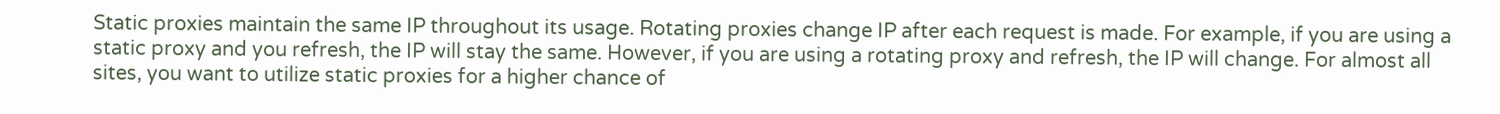Static proxies maintain the same IP throughout its usage. Rotating proxies change IP after each request is made. For example, if you are using a static proxy and you refresh, the IP will stay the same. However, if you are using a rotating proxy and refresh, the IP will change. For almost all sites, you want to utilize static proxies for a higher chance of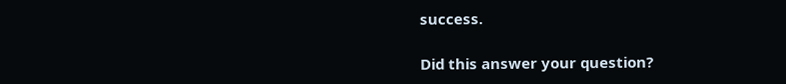success.

Did this answer your question?